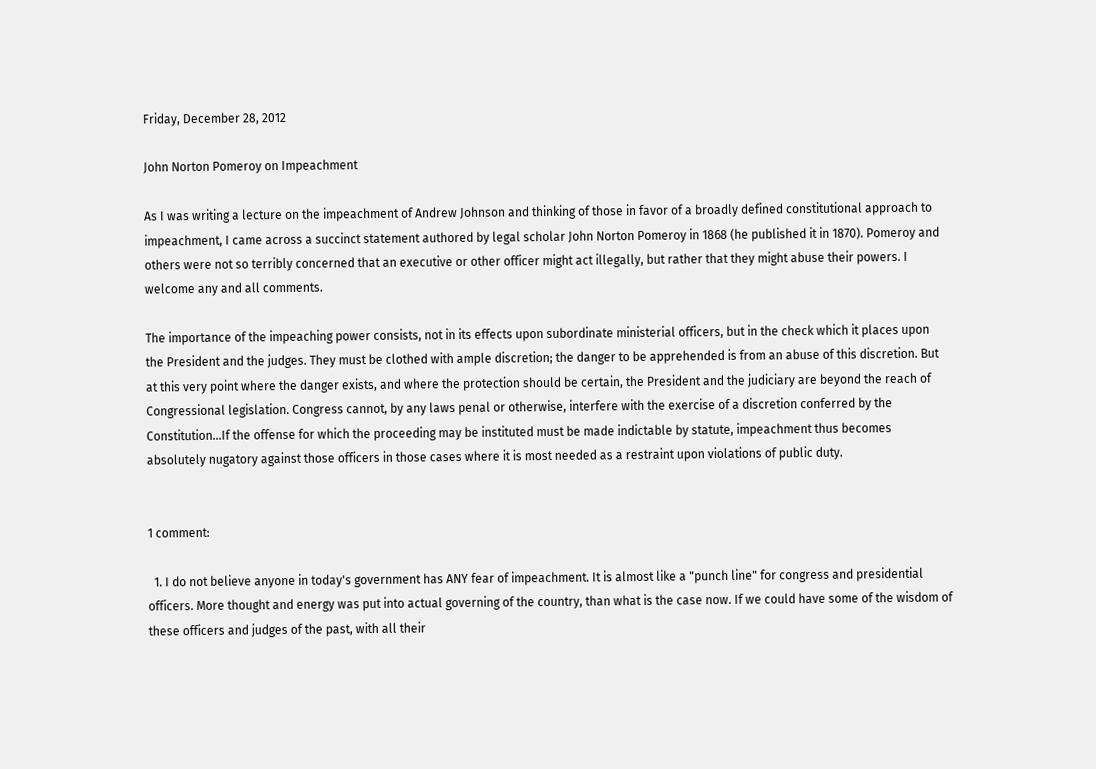Friday, December 28, 2012

John Norton Pomeroy on Impeachment

As I was writing a lecture on the impeachment of Andrew Johnson and thinking of those in favor of a broadly defined constitutional approach to impeachment, I came across a succinct statement authored by legal scholar John Norton Pomeroy in 1868 (he published it in 1870). Pomeroy and others were not so terribly concerned that an executive or other officer might act illegally, but rather that they might abuse their powers. I welcome any and all comments.

The importance of the impeaching power consists, not in its effects upon subordinate ministerial officers, but in the check which it places upon the President and the judges. They must be clothed with ample discretion; the danger to be apprehended is from an abuse of this discretion. But at this very point where the danger exists, and where the protection should be certain, the President and the judiciary are beyond the reach of Congressional legislation. Congress cannot, by any laws penal or otherwise, interfere with the exercise of a discretion conferred by the Constitution...If the offense for which the proceeding may be instituted must be made indictable by statute, impeachment thus becomes absolutely nugatory against those officers in those cases where it is most needed as a restraint upon violations of public duty.


1 comment:

  1. I do not believe anyone in today's government has ANY fear of impeachment. It is almost like a "punch line" for congress and presidential officers. More thought and energy was put into actual governing of the country, than what is the case now. If we could have some of the wisdom of these officers and judges of the past, with all their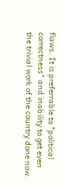flaws. It is preferrable to "political correctness" and inability to get even the trivial work of the country done now.